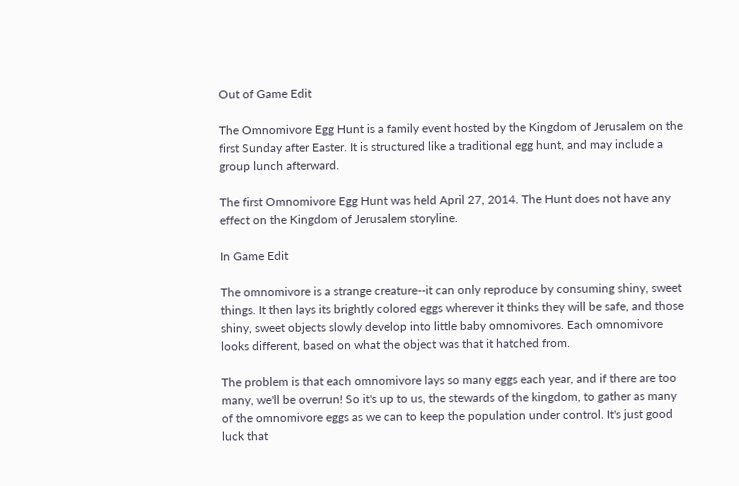Out of Game Edit

The Omnomivore Egg Hunt is a family event hosted by the Kingdom of Jerusalem on the first Sunday after Easter. It is structured like a traditional egg hunt, and may include a group lunch afterward.

The first Omnomivore Egg Hunt was held April 27, 2014. The Hunt does not have any effect on the Kingdom of Jerusalem storyline.

In Game Edit

The omnomivore is a strange creature--it can only reproduce by consuming shiny, sweet things. It then lays its brightly colored eggs wherever it thinks they will be safe, and those shiny, sweet objects slowly develop into little baby omnomivores. Each omnomivore looks different, based on what the object was that it hatched from.

The problem is that each omnomivore lays so many eggs each year, and if there are too many, we'll be overrun! So it's up to us, the stewards of the kingdom, to gather as many of the omnomivore eggs as we can to keep the population under control. It's just good luck that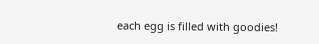each egg is filled with goodies!